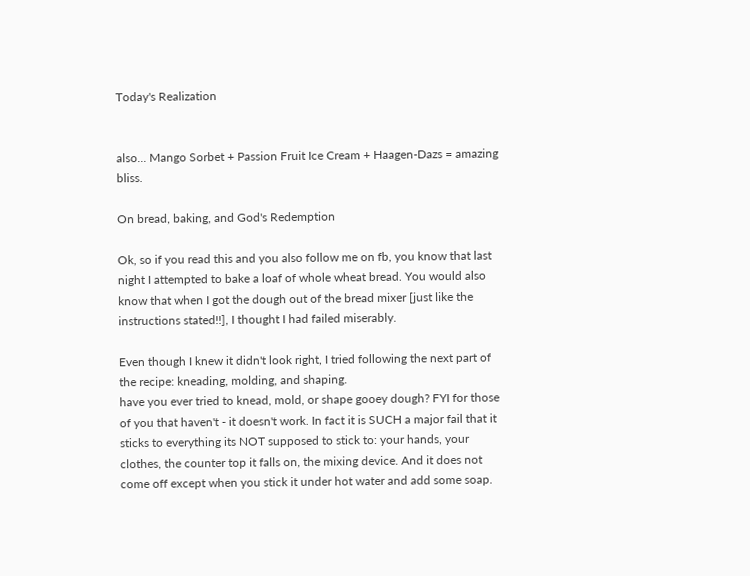Today's Realization


also... Mango Sorbet + Passion Fruit Ice Cream + Haagen-Dazs = amazing bliss.

On bread, baking, and God's Redemption

Ok, so if you read this and you also follow me on fb, you know that last night I attempted to bake a loaf of whole wheat bread. You would also know that when I got the dough out of the bread mixer [just like the instructions stated!!], I thought I had failed miserably.

Even though I knew it didn't look right, I tried following the next part of the recipe: kneading, molding, and shaping.
have you ever tried to knead, mold, or shape gooey dough? FYI for those of you that haven't - it doesn't work. In fact it is SUCH a major fail that it sticks to everything its NOT supposed to stick to: your hands, your clothes, the counter top it falls on, the mixing device. And it does not come off except when you stick it under hot water and add some soap.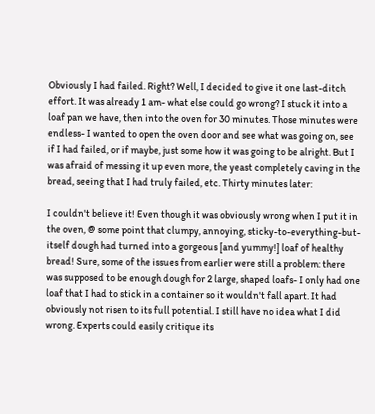Obviously I had failed. Right? Well, I decided to give it one last-ditch effort. It was already 1 am- what else could go wrong? I stuck it into a loaf pan we have, then into the oven for 30 minutes. Those minutes were endless- I wanted to open the oven door and see what was going on, see if I had failed, or if maybe, just some how it was going to be alright. But I was afraid of messing it up even more, the yeast completely caving in the bread, seeing that I had truly failed, etc. Thirty minutes later:

I couldn't believe it! Even though it was obviously wrong when I put it in the oven, @ some point that clumpy, annoying, sticky-to-everything-but-itself dough had turned into a gorgeous [and yummy!] loaf of healthy bread! Sure, some of the issues from earlier were still a problem: there was supposed to be enough dough for 2 large, shaped loafs- I only had one loaf that I had to stick in a container so it wouldn't fall apart. It had obviously not risen to its full potential. I still have no idea what I did wrong. Experts could easily critique its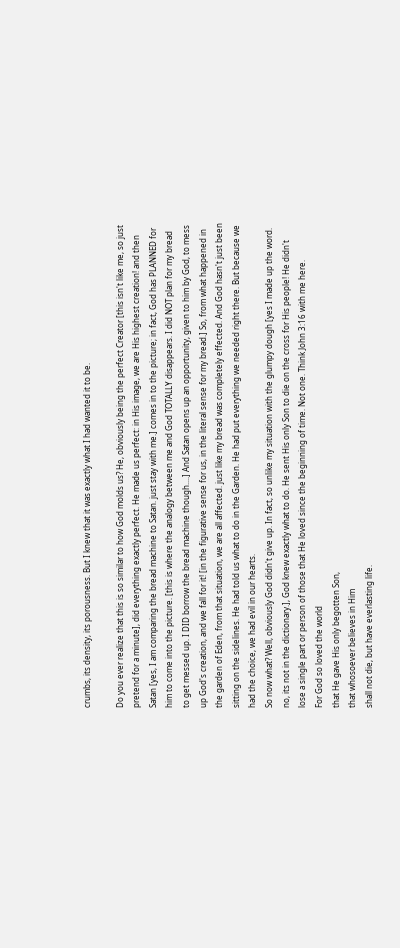crumbs, its density, its porousness. But I knew that it was exactly what I had wanted it to be.

Do you ever realize that this is so similar to how God molds us? He, obviously being the perfect Creator [this isn't like me, so just pretend for a minute], did everything exactly perfect. He made us perfect: in His image, we are His highest creation! and then Satan [yes, I am comparing the bread machine to Satan. just stay with me.] comes in to the picture; in fact, God has PLANNED for him to come into the picture. [this is where the analogy between me and God TOTALLY disappears. I did NOT plan for my bread to get messed up. I DID borrow the bread machine though....] And Satan opens up an opportunity, given to him by God, to mess up God's creation, and we fall for it! [in the figurative sense for us, in the literal sense for my bread.] So, from what happened in the garden of Eden, from that situation, we are all affected. just like my bread was completely effected. And God hasn't just been sitting on the sidelines. He had told us what to do in the Garden. He had put everything we needed right there. But because we had the choice, we had evil in our hearts.
So now what? Well, obviously God didn't give up. In fact, so unlike my situation with the glumpy dough [yes I made up the word. no, its not in the dictionary.], God knew exactly what to do. He sent His only Son to die on the cross for His people! He didn't lose a single part or person of those that He loved since the beginning of time. Not one. Think John 3:16 with me here.
For God so loved the world
that He gave His only begotten Son,
that whosoever believes in Him
shall not die, but have everlasting life.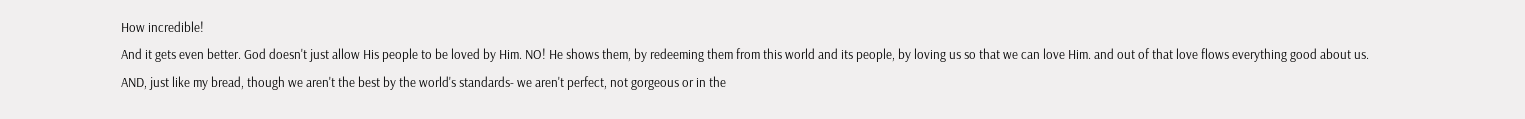How incredible!
And it gets even better. God doesn't just allow His people to be loved by Him. NO! He shows them, by redeeming them from this world and its people, by loving us so that we can love Him. and out of that love flows everything good about us.
AND, just like my bread, though we aren't the best by the world's standards- we aren't perfect, not gorgeous or in the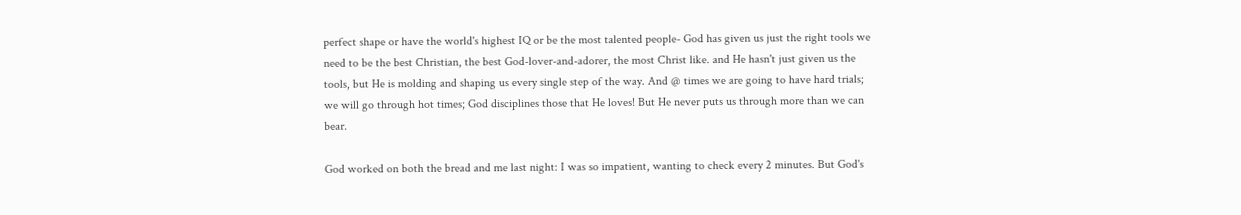perfect shape or have the world's highest IQ or be the most talented people- God has given us just the right tools we need to be the best Christian, the best God-lover-and-adorer, the most Christ like. and He hasn't just given us the tools, but He is molding and shaping us every single step of the way. And @ times we are going to have hard trials; we will go through hot times; God disciplines those that He loves! But He never puts us through more than we can bear.

God worked on both the bread and me last night: I was so impatient, wanting to check every 2 minutes. But God's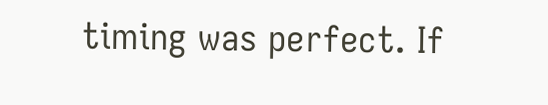timing was perfect. If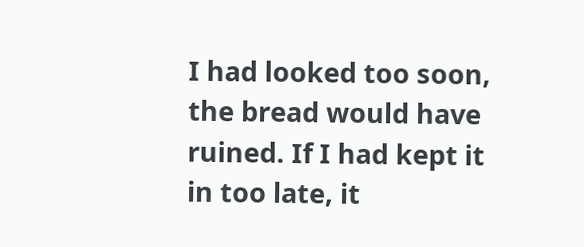I had looked too soon, the bread would have ruined. If I had kept it in too late, it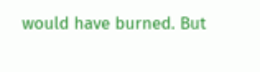would have burned. But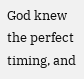God knew the perfect timing, and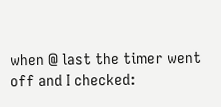when @ last the timer went off and I checked: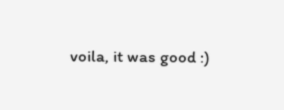voila, it was good :)